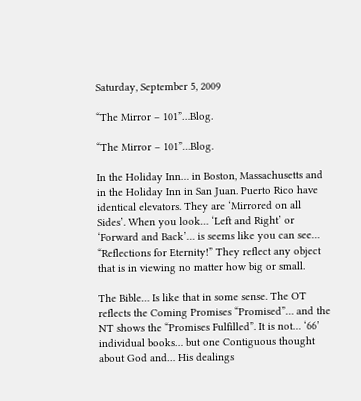Saturday, September 5, 2009

“The Mirror – 101”…Blog.

“The Mirror – 101”…Blog.

In the Holiday Inn… in Boston, Massachusetts and in the Holiday Inn in San Juan. Puerto Rico have identical elevators. They are ‘Mirrored on all Sides’. When you look… ‘Left and Right’ or ‘Forward and Back’… is seems like you can see… “Reflections for Eternity!” They reflect any object that is in viewing no matter how big or small.

The Bible… Is like that in some sense. The OT reflects the Coming Promises “Promised”… and the NT shows the “Promises Fulfilled”. It is not… ‘66’ individual books… but one Contiguous thought about God and… His dealings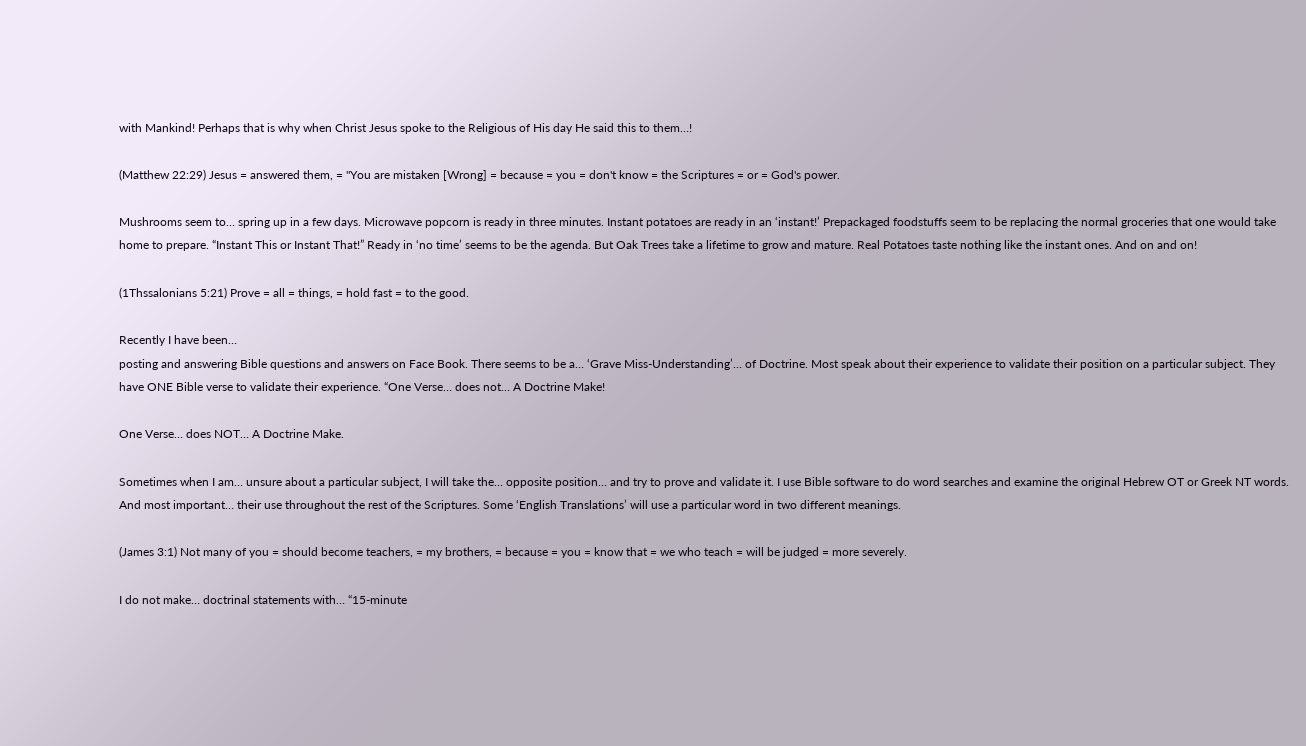with Mankind! Perhaps that is why when Christ Jesus spoke to the Religious of His day He said this to them…!

(Matthew 22:29) Jesus = answered them, = "You are mistaken [Wrong] = because = you = don't know = the Scriptures = or = God's power.

Mushrooms seem to… spring up in a few days. Microwave popcorn is ready in three minutes. Instant potatoes are ready in an ‘instant!’ Prepackaged foodstuffs seem to be replacing the normal groceries that one would take home to prepare. “Instant This or Instant That!” Ready in ‘no time’ seems to be the agenda. But Oak Trees take a lifetime to grow and mature. Real Potatoes taste nothing like the instant ones. And on and on!

(1Thssalonians 5:21) Prove = all = things, = hold fast = to the good.

Recently I have been…
posting and answering Bible questions and answers on Face Book. There seems to be a… ‘Grave Miss-Understanding’… of Doctrine. Most speak about their experience to validate their position on a particular subject. They have ONE Bible verse to validate their experience. “One Verse… does not… A Doctrine Make!

One Verse… does NOT… A Doctrine Make.

Sometimes when I am… unsure about a particular subject, I will take the… opposite position… and try to prove and validate it. I use Bible software to do word searches and examine the original Hebrew OT or Greek NT words. And most important… their use throughout the rest of the Scriptures. Some ‘English Translations’ will use a particular word in two different meanings.

(James 3:1) Not many of you = should become teachers, = my brothers, = because = you = know that = we who teach = will be judged = more severely.

I do not make… doctrinal statements with… “15-minute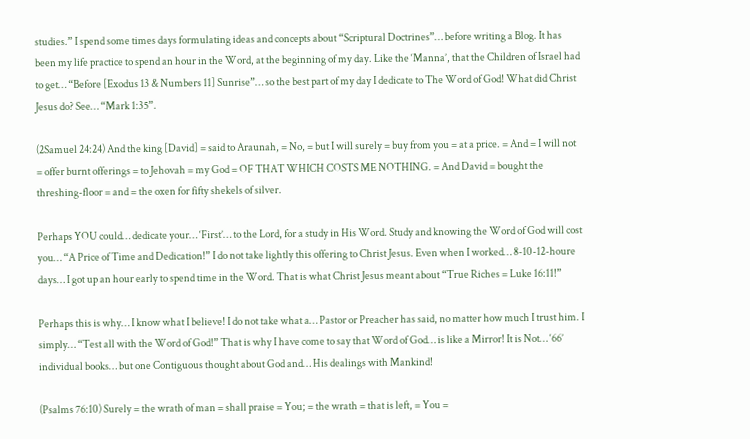studies.” I spend some times days formulating ideas and concepts about “Scriptural Doctrines”… before writing a Blog. It has been my life practice to spend an hour in the Word, at the beginning of my day. Like the ‘Manna’, that the Children of Israel had to get… “Before [Exodus 13 & Numbers 11] Sunrise”… so the best part of my day I dedicate to The Word of God! What did Christ Jesus do? See… “Mark 1:35”.

(2Samuel 24:24) And the king [David] = said to Araunah, = No, = but I will surely = buy from you = at a price. = And = I will not = offer burnt offerings = to Jehovah = my God = OF THAT WHICH COSTS ME NOTHING. = And David = bought the threshing-floor = and = the oxen for fifty shekels of silver.

Perhaps YOU could… dedicate your… ‘First’… to the Lord, for a study in His Word. Study and knowing the Word of God will cost you… “A Price of Time and Dedication!” I do not take lightly this offering to Christ Jesus. Even when I worked… 8-10-12-houre days… I got up an hour early to spend time in the Word. That is what Christ Jesus meant about “True Riches = Luke 16:11!”

Perhaps this is why… I know what I believe! I do not take what a… Pastor or Preacher has said, no matter how much I trust him. I simply… “Test all with the Word of God!” That is why I have come to say that Word of God… is like a Mirror! It is Not… ‘66’ individual books… but one Contiguous thought about God and… His dealings with Mankind!

(Psalms 76:10) Surely = the wrath of man = shall praise = You; = the wrath = that is left, = You =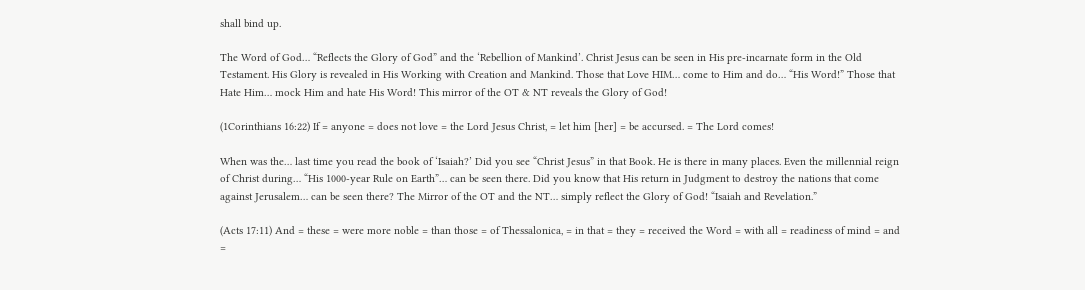shall bind up.

The Word of God… “Reflects the Glory of God” and the ‘Rebellion of Mankind’. Christ Jesus can be seen in His pre-incarnate form in the Old Testament. His Glory is revealed in His Working with Creation and Mankind. Those that Love HIM… come to Him and do… “His Word!” Those that Hate Him… mock Him and hate His Word! This mirror of the OT & NT reveals the Glory of God!

(1Corinthians 16:22) If = anyone = does not love = the Lord Jesus Christ, = let him [her] = be accursed. = The Lord comes!

When was the… last time you read the book of ‘Isaiah?’ Did you see “Christ Jesus” in that Book. He is there in many places. Even the millennial reign of Christ during… “His 1000-year Rule on Earth”… can be seen there. Did you know that His return in Judgment to destroy the nations that come against Jerusalem… can be seen there? The Mirror of the OT and the NT… simply reflect the Glory of God! “Isaiah and Revelation.”

(Acts 17:11) And = these = were more noble = than those = of Thessalonica, = in that = they = received the Word = with all = readiness of mind = and =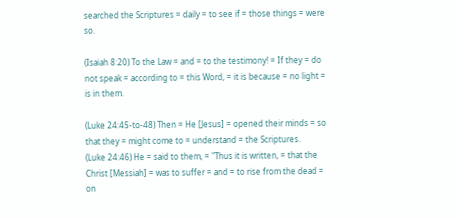searched the Scriptures = daily = to see if = those things = were so.

(Isaiah 8:20) To the Law = and = to the testimony! = If they = do not speak = according to = this Word, = it is because = no light = is in them.

(Luke 24:45-to-48) Then = He [Jesus] = opened their minds = so that they = might come to = understand = the Scriptures.
(Luke 24:46) He = said to them, = "Thus it is written, = that the Christ [Messiah] = was to suffer = and = to rise from the dead = on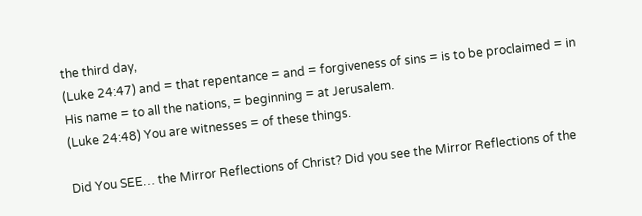the third day,
(Luke 24:47) and = that repentance = and = forgiveness of sins = is to be proclaimed = in His name = to all the nations, = beginning = at Jerusalem.
(Luke 24:48) You are witnesses = of these things.

Did You SEE… the Mirror Reflections of Christ? Did you see the Mirror Reflections of the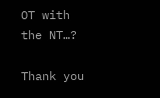OT with the NT…?

Thank you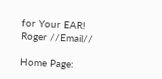for Your EAR! Roger //Email//

Home Page: